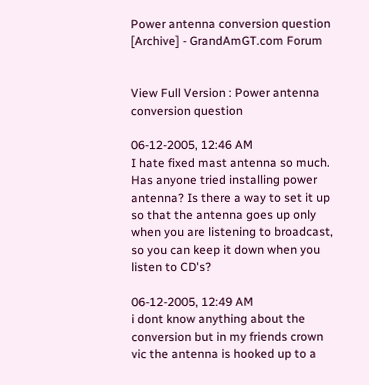Power antenna conversion question [Archive] - GrandAmGT.com Forum


View Full Version : Power antenna conversion question

06-12-2005, 12:46 AM
I hate fixed mast antenna so much. Has anyone tried installing power antenna? Is there a way to set it up so that the antenna goes up only when you are listening to broadcast, so you can keep it down when you listen to CD's?

06-12-2005, 12:49 AM
i dont know anything about the conversion but in my friends crown vic the antenna is hooked up to a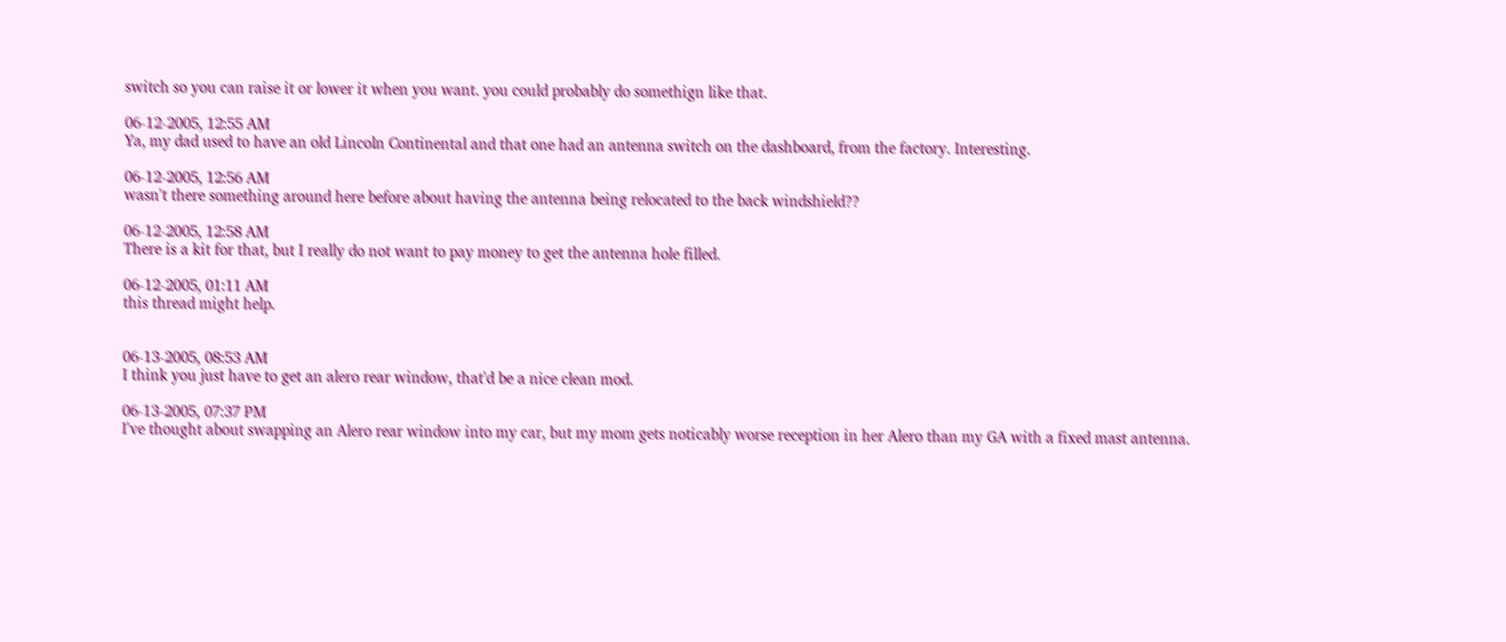switch so you can raise it or lower it when you want. you could probably do somethign like that.

06-12-2005, 12:55 AM
Ya, my dad used to have an old Lincoln Continental and that one had an antenna switch on the dashboard, from the factory. Interesting.

06-12-2005, 12:56 AM
wasn't there something around here before about having the antenna being relocated to the back windshield??

06-12-2005, 12:58 AM
There is a kit for that, but I really do not want to pay money to get the antenna hole filled.

06-12-2005, 01:11 AM
this thread might help.


06-13-2005, 08:53 AM
I think you just have to get an alero rear window, that'd be a nice clean mod.

06-13-2005, 07:37 PM
I've thought about swapping an Alero rear window into my car, but my mom gets noticably worse reception in her Alero than my GA with a fixed mast antenna.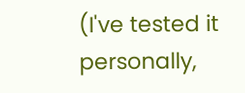(I've tested it personally,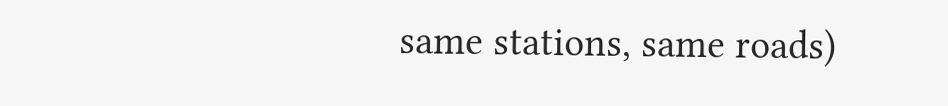same stations, same roads)